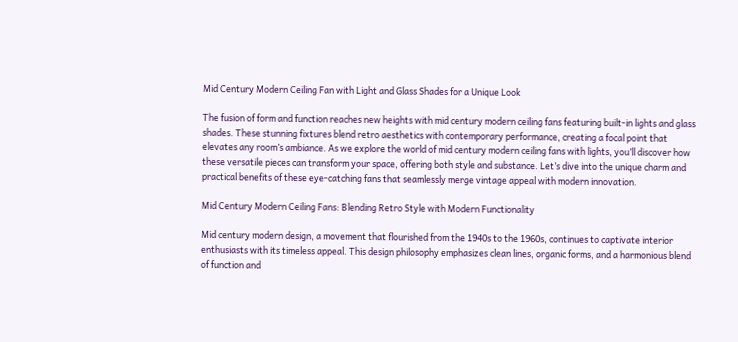Mid Century Modern Ceiling Fan with Light and Glass Shades for a Unique Look

The fusion of form and function reaches new heights with mid century modern ceiling fans featuring built-in lights and glass shades. These stunning fixtures blend retro aesthetics with contemporary performance, creating a focal point that elevates any room’s ambiance. As we explore the world of mid century modern ceiling fans with lights, you’ll discover how these versatile pieces can transform your space, offering both style and substance. Let’s dive into the unique charm and practical benefits of these eye-catching fans that seamlessly merge vintage appeal with modern innovation.

Mid Century Modern Ceiling Fans: Blending Retro Style with Modern Functionality

Mid century modern design, a movement that flourished from the 1940s to the 1960s, continues to captivate interior enthusiasts with its timeless appeal. This design philosophy emphasizes clean lines, organic forms, and a harmonious blend of function and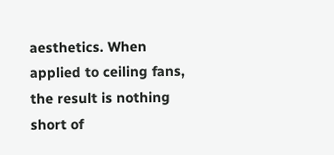aesthetics. When applied to ceiling fans, the result is nothing short of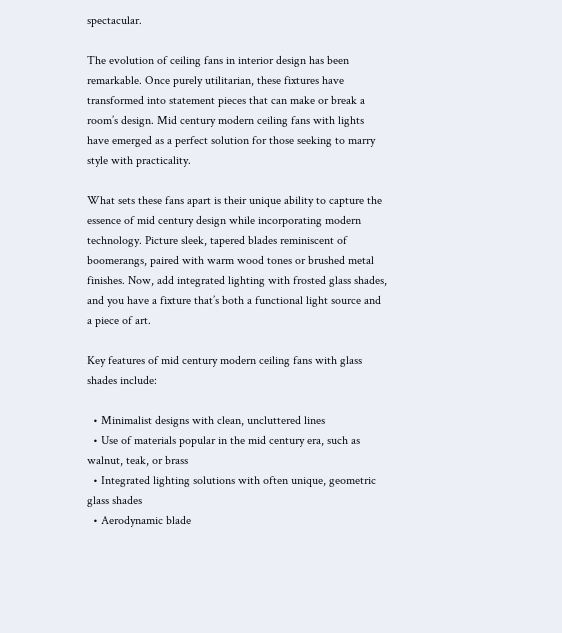spectacular.

The evolution of ceiling fans in interior design has been remarkable. Once purely utilitarian, these fixtures have transformed into statement pieces that can make or break a room’s design. Mid century modern ceiling fans with lights have emerged as a perfect solution for those seeking to marry style with practicality.

What sets these fans apart is their unique ability to capture the essence of mid century design while incorporating modern technology. Picture sleek, tapered blades reminiscent of boomerangs, paired with warm wood tones or brushed metal finishes. Now, add integrated lighting with frosted glass shades, and you have a fixture that’s both a functional light source and a piece of art.

Key features of mid century modern ceiling fans with glass shades include:

  • Minimalist designs with clean, uncluttered lines
  • Use of materials popular in the mid century era, such as walnut, teak, or brass
  • Integrated lighting solutions with often unique, geometric glass shades
  • Aerodynamic blade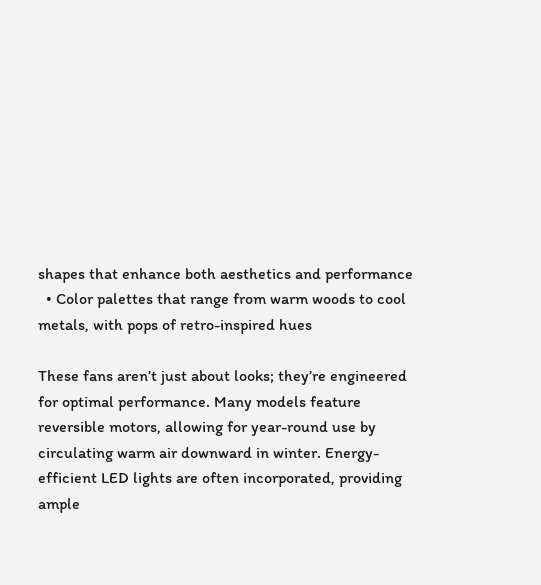shapes that enhance both aesthetics and performance
  • Color palettes that range from warm woods to cool metals, with pops of retro-inspired hues

These fans aren’t just about looks; they’re engineered for optimal performance. Many models feature reversible motors, allowing for year-round use by circulating warm air downward in winter. Energy-efficient LED lights are often incorporated, providing ample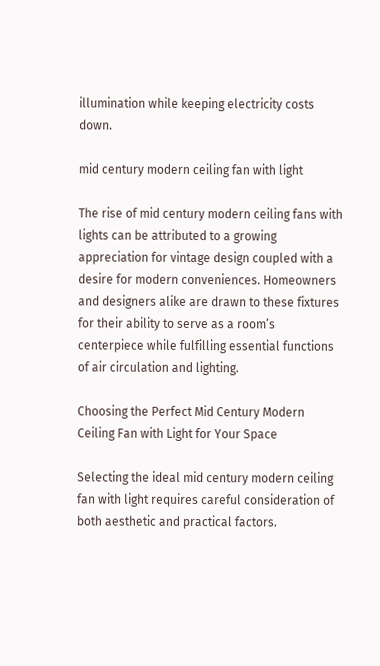illumination while keeping electricity costs down.

mid century modern ceiling fan with light

The rise of mid century modern ceiling fans with lights can be attributed to a growing appreciation for vintage design coupled with a desire for modern conveniences. Homeowners and designers alike are drawn to these fixtures for their ability to serve as a room’s centerpiece while fulfilling essential functions of air circulation and lighting.

Choosing the Perfect Mid Century Modern Ceiling Fan with Light for Your Space

Selecting the ideal mid century modern ceiling fan with light requires careful consideration of both aesthetic and practical factors.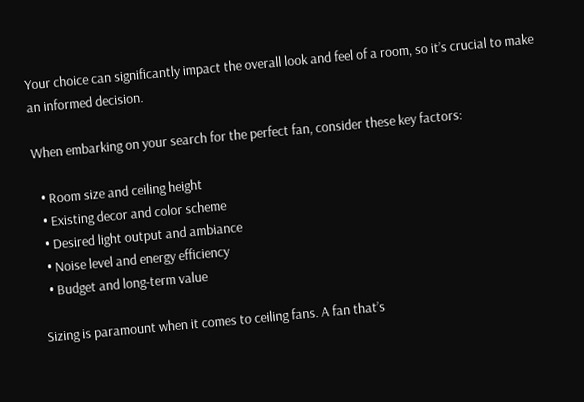Your choice can significantly impact the overall look and feel of a room, so it’s crucial to make an informed decision.

When embarking on your search for the perfect fan, consider these key factors:

  • Room size and ceiling height
  • Existing decor and color scheme
  • Desired light output and ambiance
  • Noise level and energy efficiency
  • Budget and long-term value

Sizing is paramount when it comes to ceiling fans. A fan that’s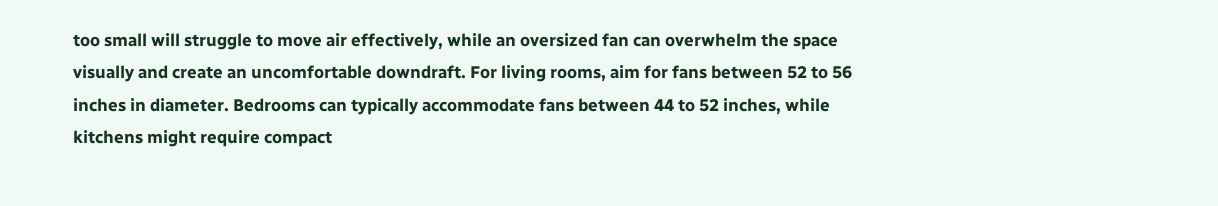too small will struggle to move air effectively, while an oversized fan can overwhelm the space visually and create an uncomfortable downdraft. For living rooms, aim for fans between 52 to 56 inches in diameter. Bedrooms can typically accommodate fans between 44 to 52 inches, while kitchens might require compact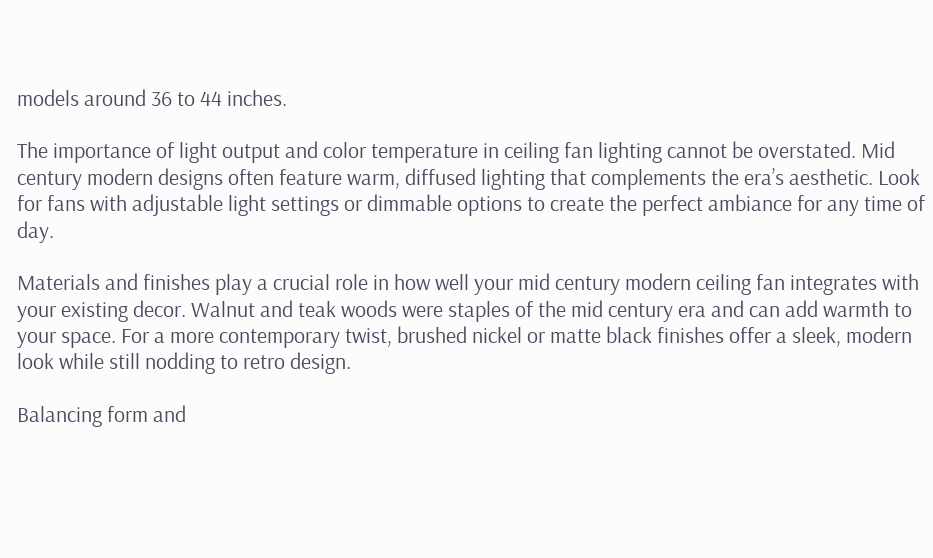models around 36 to 44 inches.

The importance of light output and color temperature in ceiling fan lighting cannot be overstated. Mid century modern designs often feature warm, diffused lighting that complements the era’s aesthetic. Look for fans with adjustable light settings or dimmable options to create the perfect ambiance for any time of day.

Materials and finishes play a crucial role in how well your mid century modern ceiling fan integrates with your existing decor. Walnut and teak woods were staples of the mid century era and can add warmth to your space. For a more contemporary twist, brushed nickel or matte black finishes offer a sleek, modern look while still nodding to retro design.

Balancing form and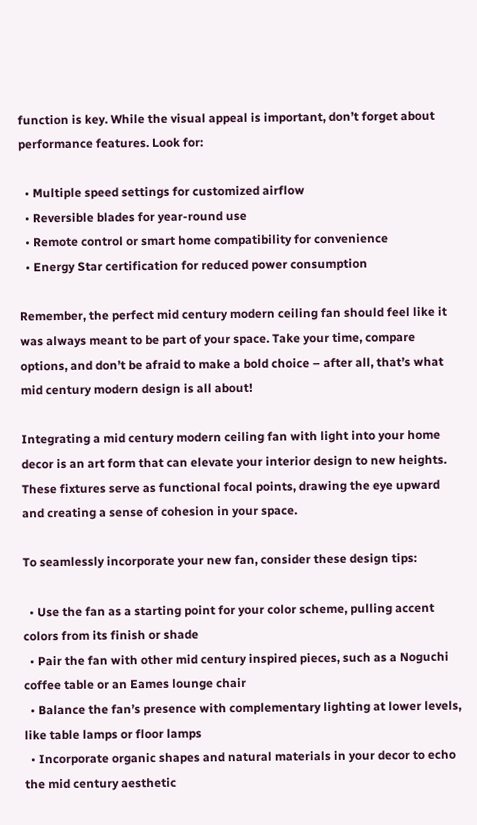function is key. While the visual appeal is important, don’t forget about performance features. Look for:

  • Multiple speed settings for customized airflow
  • Reversible blades for year-round use
  • Remote control or smart home compatibility for convenience
  • Energy Star certification for reduced power consumption

Remember, the perfect mid century modern ceiling fan should feel like it was always meant to be part of your space. Take your time, compare options, and don’t be afraid to make a bold choice – after all, that’s what mid century modern design is all about!

Integrating a mid century modern ceiling fan with light into your home decor is an art form that can elevate your interior design to new heights. These fixtures serve as functional focal points, drawing the eye upward and creating a sense of cohesion in your space.

To seamlessly incorporate your new fan, consider these design tips:

  • Use the fan as a starting point for your color scheme, pulling accent colors from its finish or shade
  • Pair the fan with other mid century inspired pieces, such as a Noguchi coffee table or an Eames lounge chair
  • Balance the fan’s presence with complementary lighting at lower levels, like table lamps or floor lamps
  • Incorporate organic shapes and natural materials in your decor to echo the mid century aesthetic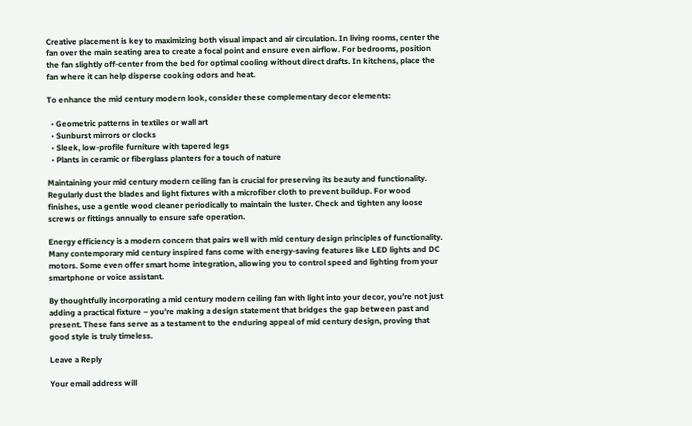Creative placement is key to maximizing both visual impact and air circulation. In living rooms, center the fan over the main seating area to create a focal point and ensure even airflow. For bedrooms, position the fan slightly off-center from the bed for optimal cooling without direct drafts. In kitchens, place the fan where it can help disperse cooking odors and heat.

To enhance the mid century modern look, consider these complementary decor elements:

  • Geometric patterns in textiles or wall art
  • Sunburst mirrors or clocks
  • Sleek, low-profile furniture with tapered legs
  • Plants in ceramic or fiberglass planters for a touch of nature

Maintaining your mid century modern ceiling fan is crucial for preserving its beauty and functionality. Regularly dust the blades and light fixtures with a microfiber cloth to prevent buildup. For wood finishes, use a gentle wood cleaner periodically to maintain the luster. Check and tighten any loose screws or fittings annually to ensure safe operation.

Energy efficiency is a modern concern that pairs well with mid century design principles of functionality. Many contemporary mid century inspired fans come with energy-saving features like LED lights and DC motors. Some even offer smart home integration, allowing you to control speed and lighting from your smartphone or voice assistant.

By thoughtfully incorporating a mid century modern ceiling fan with light into your decor, you’re not just adding a practical fixture – you’re making a design statement that bridges the gap between past and present. These fans serve as a testament to the enduring appeal of mid century design, proving that good style is truly timeless.

Leave a Reply

Your email address will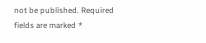not be published. Required fields are marked *